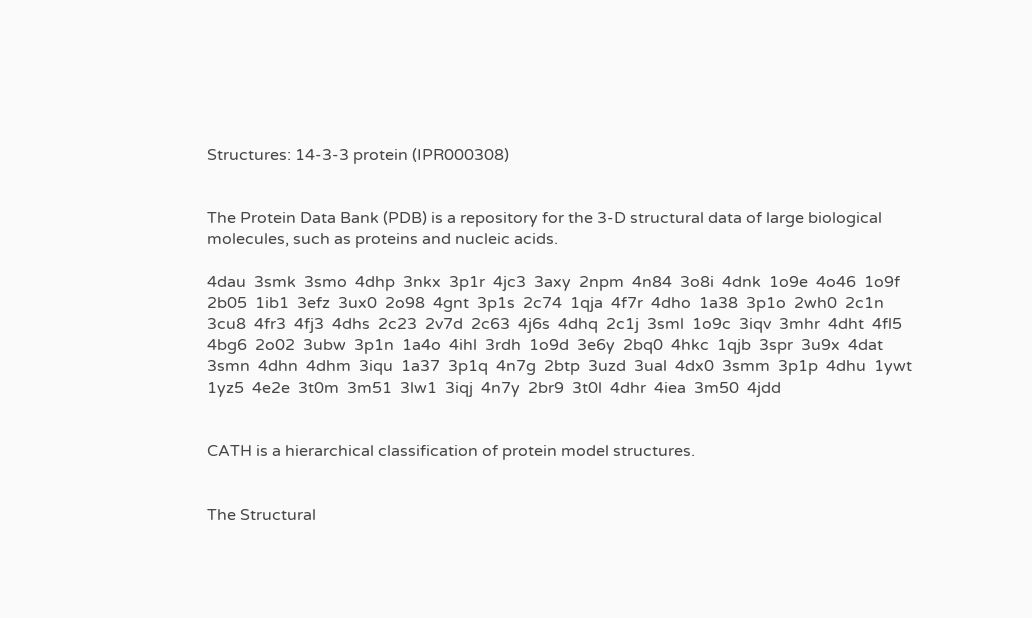Structures: 14-3-3 protein (IPR000308)


The Protein Data Bank (PDB) is a repository for the 3-D structural data of large biological molecules, such as proteins and nucleic acids.

4dau  3smk  3smo  4dhp  3nkx  3p1r  4jc3  3axy  2npm  4n84  3o8i  4dnk  1o9e  4o46  1o9f  2b05  1ib1  3efz  3ux0  2o98  4gnt  3p1s  2c74  1qja  4f7r  4dho  1a38  3p1o  2wh0  2c1n  3cu8  4fr3  4fj3  4dhs  2c23  2v7d  2c63  4j6s  4dhq  2c1j  3sml  1o9c  3iqv  3mhr  4dht  4fl5  4bg6  2o02  3ubw  3p1n  1a4o  4ihl  3rdh  1o9d  3e6y  2bq0  4hkc  1qjb  3spr  3u9x  4dat  3smn  4dhn  4dhm  3iqu  1a37  3p1q  4n7g  2btp  3uzd  3ual  4dx0  3smm  3p1p  4dhu  1ywt  1yz5  4e2e  3t0m  3m51  3lw1  3iqj  4n7y  2br9  3t0l  4dhr  4iea  3m50  4jdd


CATH is a hierarchical classification of protein model structures.


The Structural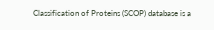Classification of Proteins (SCOP) database is a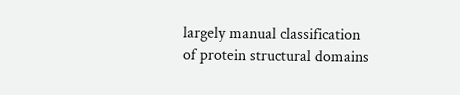largely manual classification of protein structural domains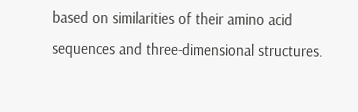based on similarities of their amino acid sequences and three-dimensional structures.